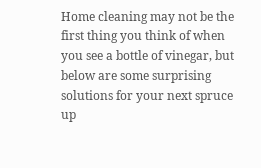Home cleaning may not be the first thing you think of when you see a bottle of vinegar, but below are some surprising solutions for your next spruce up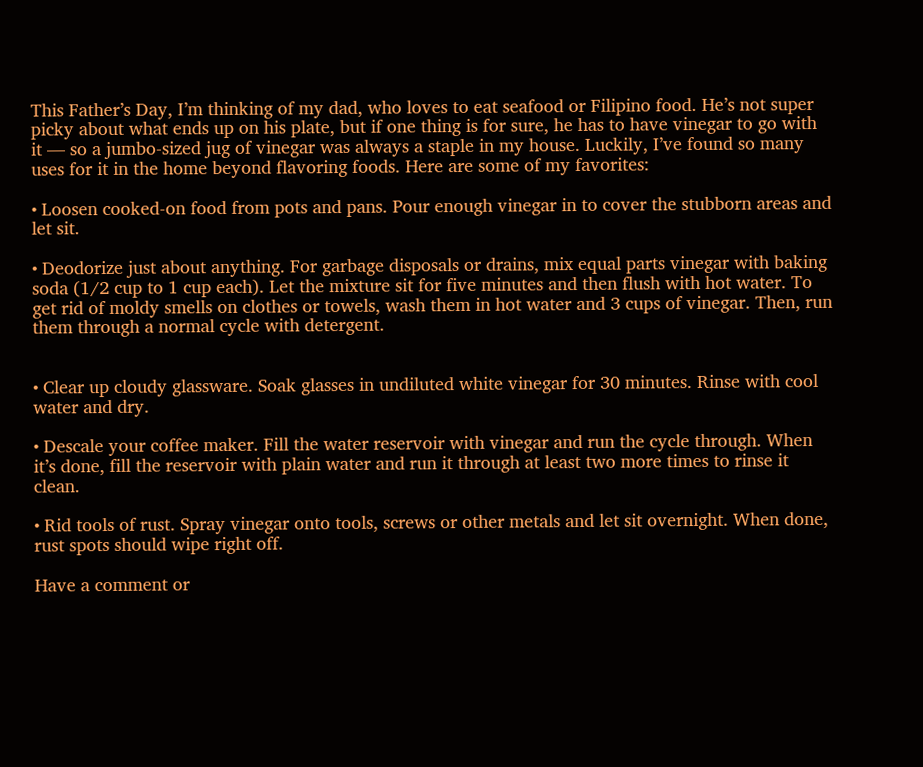This Father’s Day, I’m thinking of my dad, who loves to eat seafood or Filipino food. He’s not super picky about what ends up on his plate, but if one thing is for sure, he has to have vinegar to go with it — so a jumbo-sized jug of vinegar was always a staple in my house. Luckily, I’ve found so many uses for it in the home beyond flavoring foods. Here are some of my favorites:

• Loosen cooked-on food from pots and pans. Pour enough vinegar in to cover the stubborn areas and let sit.

• Deodorize just about anything. For garbage disposals or drains, mix equal parts vinegar with baking soda (1/2 cup to 1 cup each). Let the mixture sit for five minutes and then flush with hot water. To get rid of moldy smells on clothes or towels, wash them in hot water and 3 cups of vinegar. Then, run them through a normal cycle with detergent.


• Clear up cloudy glassware. Soak glasses in undiluted white vinegar for 30 minutes. Rinse with cool water and dry.

• Descale your coffee maker. Fill the water reservoir with vinegar and run the cycle through. When it’s done, fill the reservoir with plain water and run it through at least two more times to rinse it clean.

• Rid tools of rust. Spray vinegar onto tools, screws or other metals and let sit overnight. When done, rust spots should wipe right off.

Have a comment or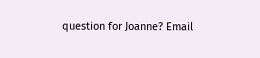question for Joanne? Email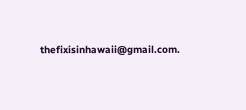thefixisinhawaii@gmail.com.